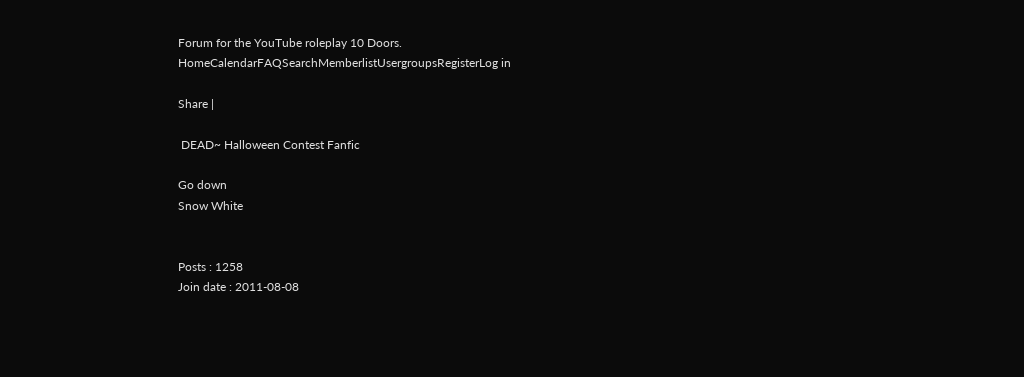Forum for the YouTube roleplay 10 Doors.
HomeCalendarFAQSearchMemberlistUsergroupsRegisterLog in

Share |

 DEAD~ Halloween Contest Fanfic

Go down
Snow White


Posts : 1258
Join date : 2011-08-08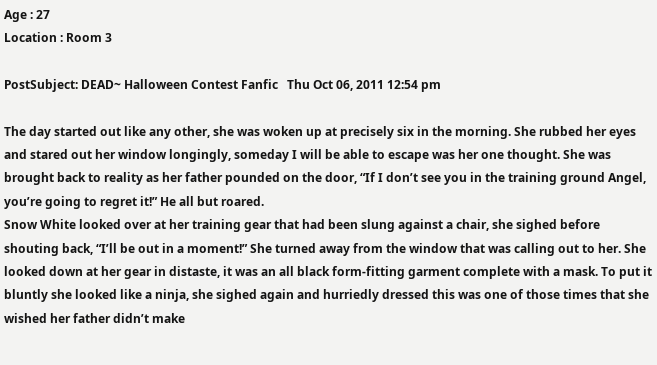Age : 27
Location : Room 3

PostSubject: DEAD~ Halloween Contest Fanfic   Thu Oct 06, 2011 12:54 pm

The day started out like any other, she was woken up at precisely six in the morning. She rubbed her eyes and stared out her window longingly, someday I will be able to escape was her one thought. She was brought back to reality as her father pounded on the door, “If I don’t see you in the training ground Angel, you’re going to regret it!” He all but roared.
Snow White looked over at her training gear that had been slung against a chair, she sighed before shouting back, “I’ll be out in a moment!” She turned away from the window that was calling out to her. She looked down at her gear in distaste, it was an all black form-fitting garment complete with a mask. To put it bluntly she looked like a ninja, she sighed again and hurriedly dressed this was one of those times that she wished her father didn’t make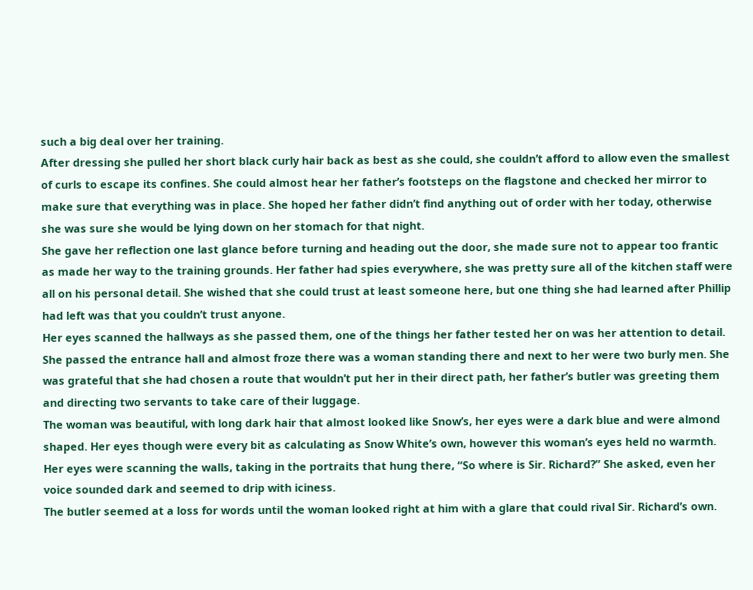such a big deal over her training.
After dressing she pulled her short black curly hair back as best as she could, she couldn’t afford to allow even the smallest of curls to escape its confines. She could almost hear her father’s footsteps on the flagstone and checked her mirror to make sure that everything was in place. She hoped her father didn’t find anything out of order with her today, otherwise she was sure she would be lying down on her stomach for that night.
She gave her reflection one last glance before turning and heading out the door, she made sure not to appear too frantic as made her way to the training grounds. Her father had spies everywhere, she was pretty sure all of the kitchen staff were all on his personal detail. She wished that she could trust at least someone here, but one thing she had learned after Phillip had left was that you couldn’t trust anyone.
Her eyes scanned the hallways as she passed them, one of the things her father tested her on was her attention to detail. She passed the entrance hall and almost froze there was a woman standing there and next to her were two burly men. She was grateful that she had chosen a route that wouldn’t put her in their direct path, her father’s butler was greeting them and directing two servants to take care of their luggage.
The woman was beautiful, with long dark hair that almost looked like Snow’s, her eyes were a dark blue and were almond shaped. Her eyes though were every bit as calculating as Snow White’s own, however this woman’s eyes held no warmth. Her eyes were scanning the walls, taking in the portraits that hung there, “So where is Sir. Richard?” She asked, even her voice sounded dark and seemed to drip with iciness.
The butler seemed at a loss for words until the woman looked right at him with a glare that could rival Sir. Richard’s own.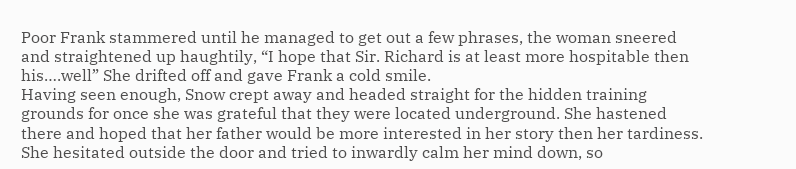Poor Frank stammered until he managed to get out a few phrases, the woman sneered and straightened up haughtily, “I hope that Sir. Richard is at least more hospitable then his….well” She drifted off and gave Frank a cold smile.
Having seen enough, Snow crept away and headed straight for the hidden training grounds for once she was grateful that they were located underground. She hastened there and hoped that her father would be more interested in her story then her tardiness. She hesitated outside the door and tried to inwardly calm her mind down, so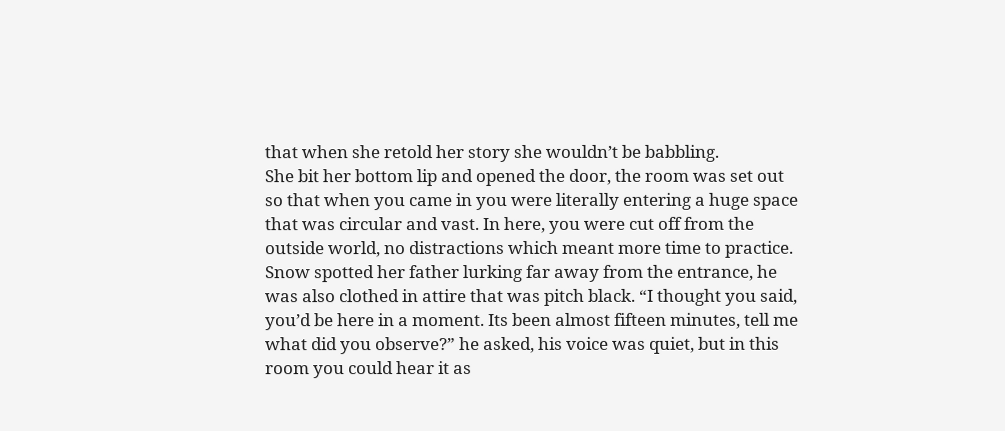that when she retold her story she wouldn’t be babbling.
She bit her bottom lip and opened the door, the room was set out so that when you came in you were literally entering a huge space that was circular and vast. In here, you were cut off from the outside world, no distractions which meant more time to practice. Snow spotted her father lurking far away from the entrance, he was also clothed in attire that was pitch black. “I thought you said, you’d be here in a moment. Its been almost fifteen minutes, tell me what did you observe?” he asked, his voice was quiet, but in this room you could hear it as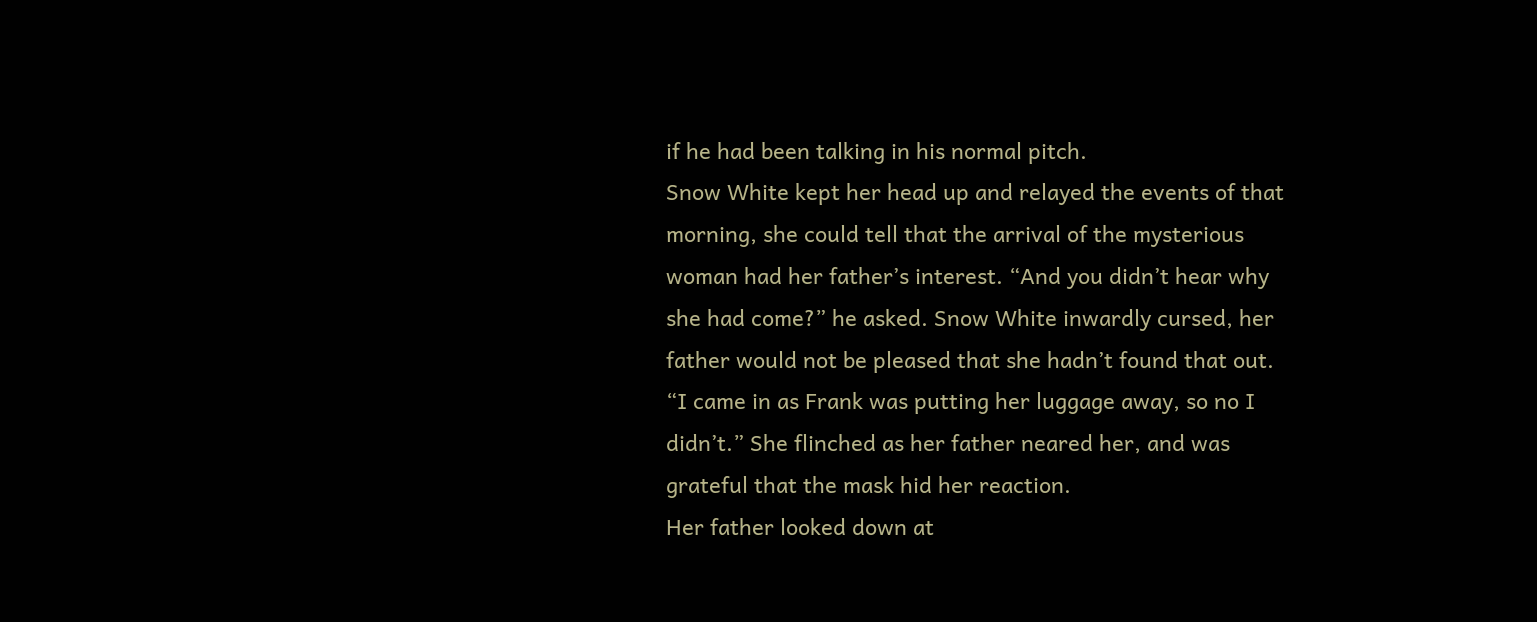if he had been talking in his normal pitch.
Snow White kept her head up and relayed the events of that morning, she could tell that the arrival of the mysterious woman had her father’s interest. “And you didn’t hear why she had come?” he asked. Snow White inwardly cursed, her father would not be pleased that she hadn’t found that out. “I came in as Frank was putting her luggage away, so no I didn’t.” She flinched as her father neared her, and was grateful that the mask hid her reaction.
Her father looked down at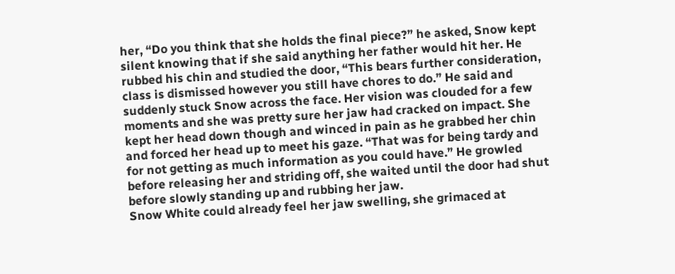her, “Do you think that she holds the final piece?” he asked, Snow kept silent knowing that if she said anything her father would hit her. He rubbed his chin and studied the door, “This bears further consideration, class is dismissed however you still have chores to do.” He said and suddenly stuck Snow across the face. Her vision was clouded for a few moments and she was pretty sure her jaw had cracked on impact. She kept her head down though and winced in pain as he grabbed her chin and forced her head up to meet his gaze. “That was for being tardy and for not getting as much information as you could have.” He growled before releasing her and striding off, she waited until the door had shut before slowly standing up and rubbing her jaw.
Snow White could already feel her jaw swelling, she grimaced at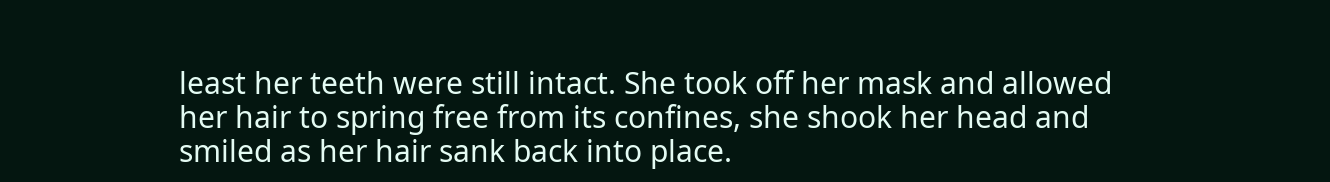least her teeth were still intact. She took off her mask and allowed her hair to spring free from its confines, she shook her head and smiled as her hair sank back into place.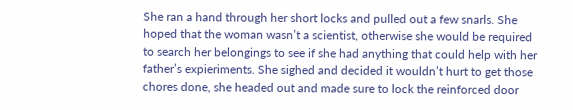She ran a hand through her short locks and pulled out a few snarls. She hoped that the woman wasn’t a scientist, otherwise she would be required to search her belongings to see if she had anything that could help with her father’s expieriments. She sighed and decided it wouldn’t hurt to get those chores done, she headed out and made sure to lock the reinforced door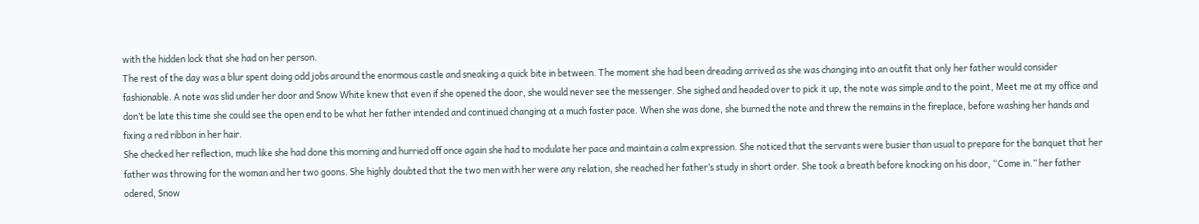with the hidden lock that she had on her person.
The rest of the day was a blur spent doing odd jobs around the enormous castle and sneaking a quick bite in between. The moment she had been dreading arrived as she was changing into an outfit that only her father would consider fashionable. A note was slid under her door and Snow White knew that even if she opened the door, she would never see the messenger. She sighed and headed over to pick it up, the note was simple and to the point, Meet me at my office and don’t be late this time she could see the open end to be what her father intended and continued changing at a much faster pace. When she was done, she burned the note and threw the remains in the fireplace, before washing her hands and fixing a red ribbon in her hair.
She checked her reflection, much like she had done this morning and hurried off once again she had to modulate her pace and maintain a calm expression. She noticed that the servants were busier than usual to prepare for the banquet that her father was throwing for the woman and her two goons. She highly doubted that the two men with her were any relation, she reached her father’s study in short order. She took a breath before knocking on his door, “Come in.” her father odered, Snow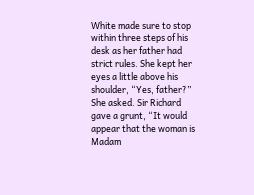White made sure to stop within three steps of his desk as her father had strict rules. She kept her eyes a little above his shoulder, “Yes, father?” She asked. Sir Richard gave a grunt, “It would appear that the woman is Madam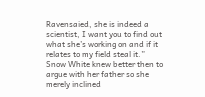Ravensaied, she is indeed a scientist, I want you to find out what she’s working on and if it relates to my field steal it.” Snow White knew better then to argue with her father so she merely inclined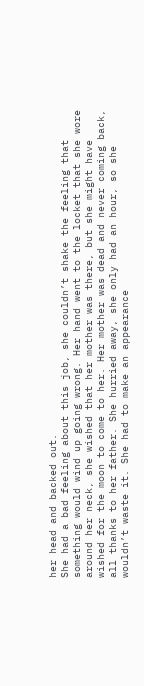her head and backed out.
She had a bad feeling about this job, she couldn’t shake the feeling that something would wind up going wrong. Her hand went to the locket that she wore around her neck, she wished that her mother was there, but she might have wished for the moon to come to her. Her mother was dead and never coming back, all thanks to her father. She hurried away, she only had an hour, so she wouldn’t waste it. She had to make an appearance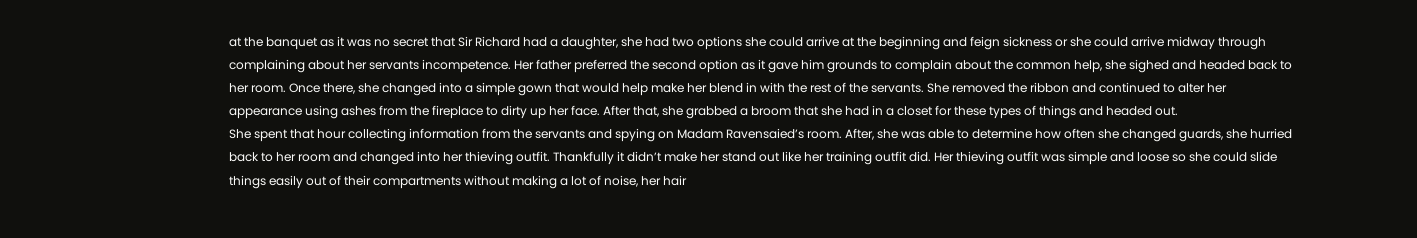at the banquet as it was no secret that Sir Richard had a daughter, she had two options she could arrive at the beginning and feign sickness or she could arrive midway through complaining about her servants incompetence. Her father preferred the second option as it gave him grounds to complain about the common help, she sighed and headed back to her room. Once there, she changed into a simple gown that would help make her blend in with the rest of the servants. She removed the ribbon and continued to alter her appearance using ashes from the fireplace to dirty up her face. After that, she grabbed a broom that she had in a closet for these types of things and headed out.
She spent that hour collecting information from the servants and spying on Madam Ravensaied’s room. After, she was able to determine how often she changed guards, she hurried back to her room and changed into her thieving outfit. Thankfully it didn’t make her stand out like her training outfit did. Her thieving outfit was simple and loose so she could slide things easily out of their compartments without making a lot of noise, her hair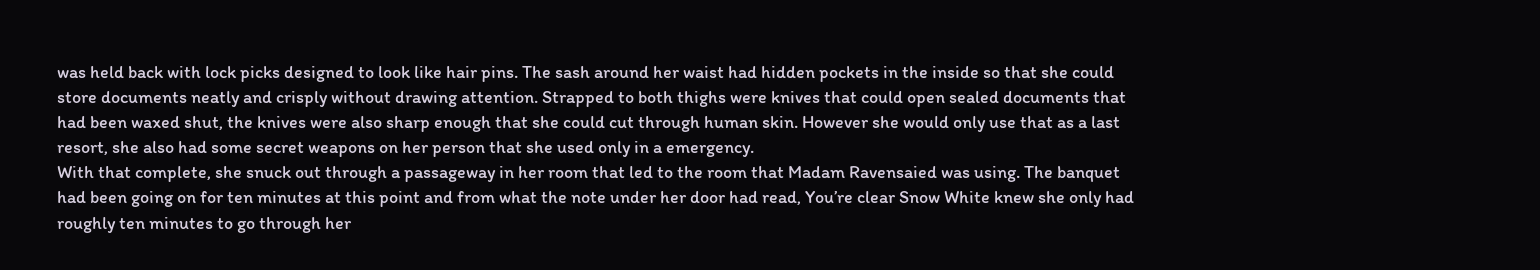was held back with lock picks designed to look like hair pins. The sash around her waist had hidden pockets in the inside so that she could store documents neatly and crisply without drawing attention. Strapped to both thighs were knives that could open sealed documents that had been waxed shut, the knives were also sharp enough that she could cut through human skin. However she would only use that as a last resort, she also had some secret weapons on her person that she used only in a emergency.
With that complete, she snuck out through a passageway in her room that led to the room that Madam Ravensaied was using. The banquet had been going on for ten minutes at this point and from what the note under her door had read, You’re clear Snow White knew she only had roughly ten minutes to go through her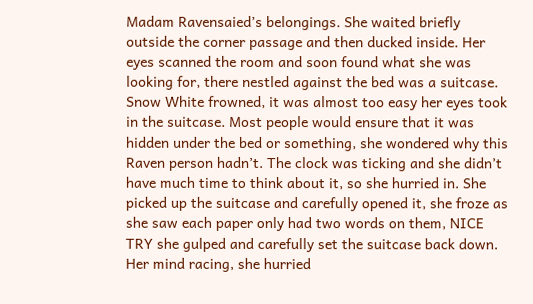Madam Ravensaied’s belongings. She waited briefly outside the corner passage and then ducked inside. Her eyes scanned the room and soon found what she was looking for, there nestled against the bed was a suitcase. Snow White frowned, it was almost too easy her eyes took in the suitcase. Most people would ensure that it was hidden under the bed or something, she wondered why this Raven person hadn’t. The clock was ticking and she didn’t have much time to think about it, so she hurried in. She picked up the suitcase and carefully opened it, she froze as she saw each paper only had two words on them, NICE TRY she gulped and carefully set the suitcase back down.
Her mind racing, she hurried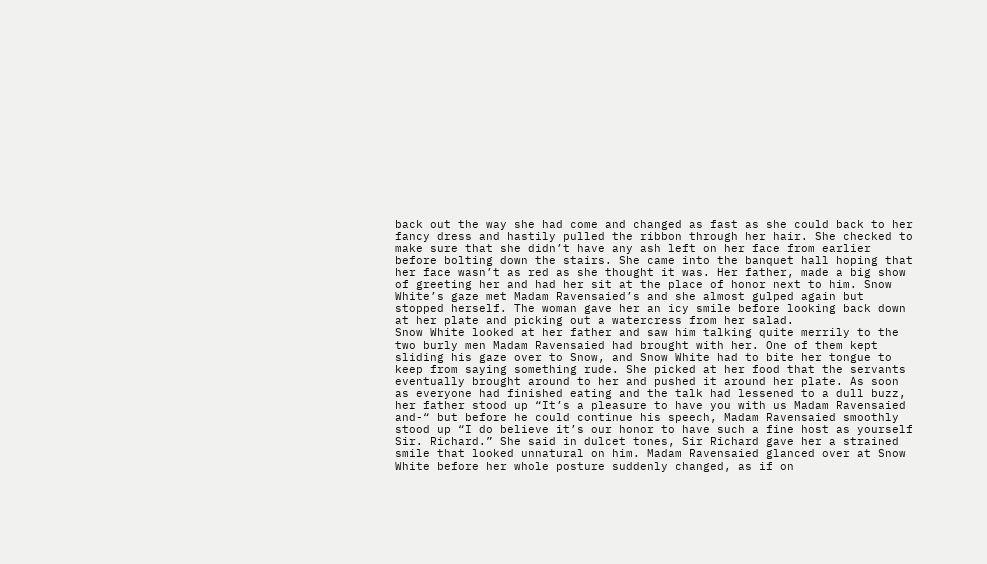back out the way she had come and changed as fast as she could back to her fancy dress and hastily pulled the ribbon through her hair. She checked to make sure that she didn’t have any ash left on her face from earlier before bolting down the stairs. She came into the banquet hall hoping that her face wasn’t as red as she thought it was. Her father, made a big show of greeting her and had her sit at the place of honor next to him. Snow White’s gaze met Madam Ravensaied’s and she almost gulped again but stopped herself. The woman gave her an icy smile before looking back down at her plate and picking out a watercress from her salad.
Snow White looked at her father and saw him talking quite merrily to the two burly men Madam Ravensaied had brought with her. One of them kept sliding his gaze over to Snow, and Snow White had to bite her tongue to keep from saying something rude. She picked at her food that the servants eventually brought around to her and pushed it around her plate. As soon as everyone had finished eating and the talk had lessened to a dull buzz, her father stood up “It’s a pleasure to have you with us Madam Ravensaied and-“ but before he could continue his speech, Madam Ravensaied smoothly stood up “I do believe it’s our honor to have such a fine host as yourself Sir. Richard.” She said in dulcet tones, Sir Richard gave her a strained smile that looked unnatural on him. Madam Ravensaied glanced over at Snow White before her whole posture suddenly changed, as if on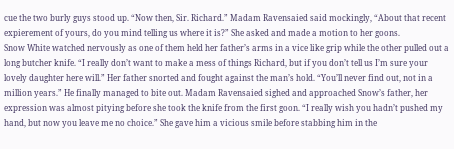cue the two burly guys stood up. “Now then, Sir. Richard.” Madam Ravensaied said mockingly, “About that recent expierement of yours, do you mind telling us where it is?” She asked and made a motion to her goons.
Snow White watched nervously as one of them held her father’s arms in a vice like grip while the other pulled out a long butcher knife. “I really don’t want to make a mess of things Richard, but if you don’t tell us I’m sure your lovely daughter here will.” Her father snorted and fought against the man’s hold. “You’ll never find out, not in a million years.” He finally managed to bite out. Madam Ravensaied sighed and approached Snow’s father, her expression was almost pitying before she took the knife from the first goon. “I really wish you hadn’t pushed my hand, but now you leave me no choice.” She gave him a vicious smile before stabbing him in the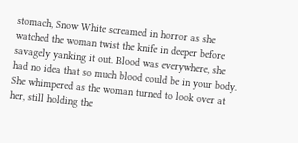stomach, Snow White screamed in horror as she watched the woman twist the knife in deeper before savagely yanking it out. Blood was everywhere, she had no idea that so much blood could be in your body. She whimpered as the woman turned to look over at her, still holding the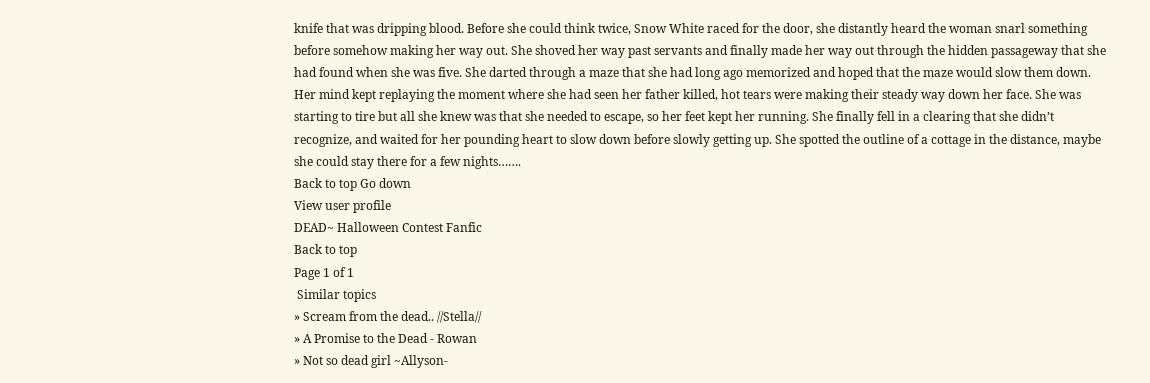knife that was dripping blood. Before she could think twice, Snow White raced for the door, she distantly heard the woman snarl something before somehow making her way out. She shoved her way past servants and finally made her way out through the hidden passageway that she had found when she was five. She darted through a maze that she had long ago memorized and hoped that the maze would slow them down. Her mind kept replaying the moment where she had seen her father killed, hot tears were making their steady way down her face. She was starting to tire but all she knew was that she needed to escape, so her feet kept her running. She finally fell in a clearing that she didn’t recognize, and waited for her pounding heart to slow down before slowly getting up. She spotted the outline of a cottage in the distance, maybe she could stay there for a few nights…….
Back to top Go down
View user profile
DEAD~ Halloween Contest Fanfic
Back to top
Page 1 of 1
 Similar topics
» Scream from the dead.. //Stella//
» A Promise to the Dead - Rowan
» Not so dead girl ~Allyson-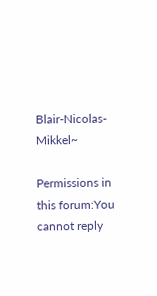Blair-Nicolas-Mikkel~

Permissions in this forum:You cannot reply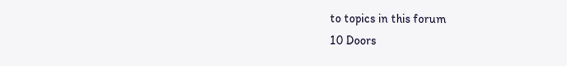to topics in this forum
10 Doors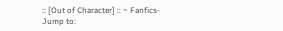:: [Out of Character] :: ~ Fanfics-
Jump to: